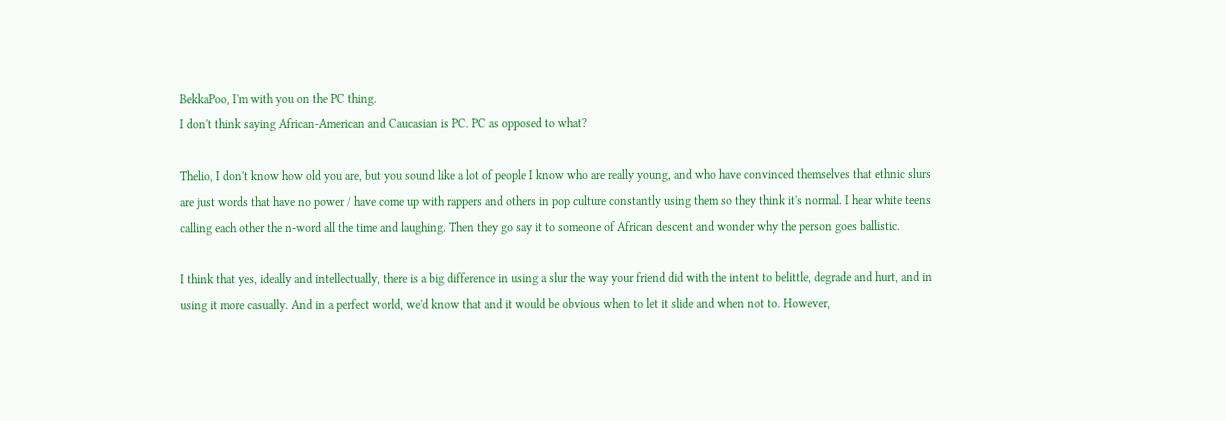BekkaPoo, I'm with you on the PC thing.
I don't think saying African-American and Caucasian is PC. PC as opposed to what?

Thelio, I don't know how old you are, but you sound like a lot of people I know who are really young, and who have convinced themselves that ethnic slurs are just words that have no power / have come up with rappers and others in pop culture constantly using them so they think it's normal. I hear white teens calling each other the n-word all the time and laughing. Then they go say it to someone of African descent and wonder why the person goes ballistic.

I think that yes, ideally and intellectually, there is a big difference in using a slur the way your friend did with the intent to belittle, degrade and hurt, and in using it more casually. And in a perfect world, we'd know that and it would be obvious when to let it slide and when not to. However,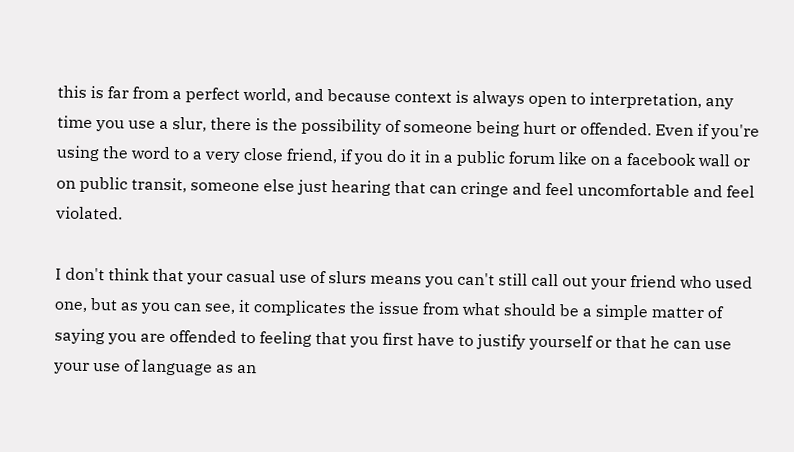this is far from a perfect world, and because context is always open to interpretation, any time you use a slur, there is the possibility of someone being hurt or offended. Even if you're using the word to a very close friend, if you do it in a public forum like on a facebook wall or on public transit, someone else just hearing that can cringe and feel uncomfortable and feel violated.

I don't think that your casual use of slurs means you can't still call out your friend who used one, but as you can see, it complicates the issue from what should be a simple matter of saying you are offended to feeling that you first have to justify yourself or that he can use your use of language as an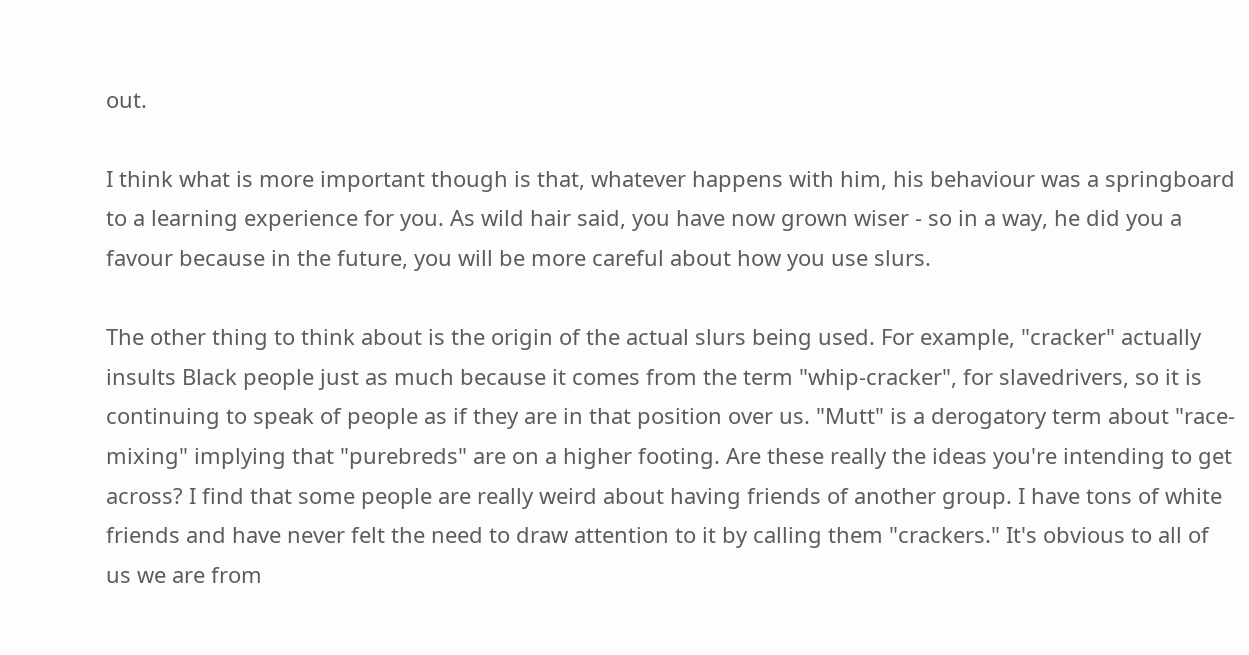out.

I think what is more important though is that, whatever happens with him, his behaviour was a springboard to a learning experience for you. As wild hair said, you have now grown wiser - so in a way, he did you a favour because in the future, you will be more careful about how you use slurs.

The other thing to think about is the origin of the actual slurs being used. For example, "cracker" actually insults Black people just as much because it comes from the term "whip-cracker", for slavedrivers, so it is continuing to speak of people as if they are in that position over us. "Mutt" is a derogatory term about "race-mixing" implying that "purebreds" are on a higher footing. Are these really the ideas you're intending to get across? I find that some people are really weird about having friends of another group. I have tons of white friends and have never felt the need to draw attention to it by calling them "crackers." It's obvious to all of us we are from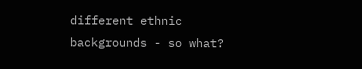different ethnic backgrounds - so what?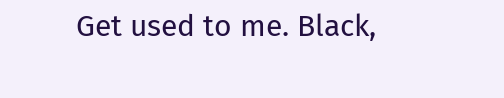Get used to me. Black,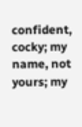confident, cocky; my name, not yours; my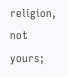religion, not yours;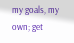my goals, my own; get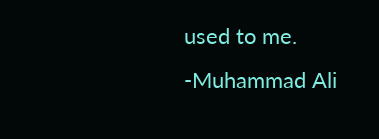used to me. -Muhammad Ali